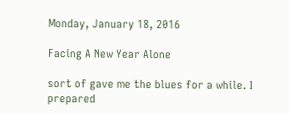Monday, January 18, 2016

Facing A New Year Alone

sort of gave me the blues for a while. I prepared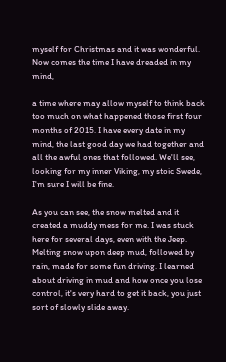myself for Christmas and it was wonderful. Now comes the time I have dreaded in my mind,

a time where may allow myself to think back too much on what happened those first four months of 2015. I have every date in my mind, the last good day we had together and all the awful ones that followed. We'll see, looking for my inner Viking, my stoic Swede, I'm sure I will be fine.

As you can see, the snow melted and it created a muddy mess for me. I was stuck here for several days, even with the Jeep. Melting snow upon deep mud, followed by rain, made for some fun driving. I learned about driving in mud and how once you lose control, it's very hard to get it back, you just sort of slowly slide away.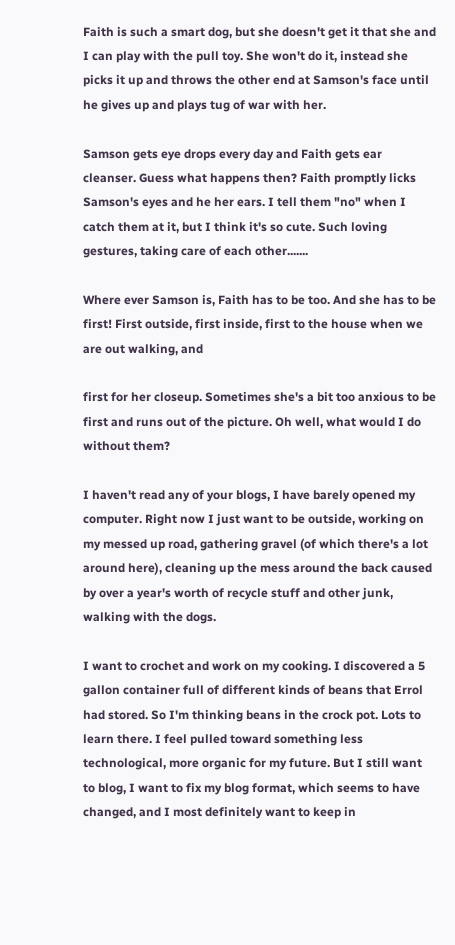Faith is such a smart dog, but she doesn't get it that she and I can play with the pull toy. She won't do it, instead she picks it up and throws the other end at Samson's face until he gives up and plays tug of war with her.

Samson gets eye drops every day and Faith gets ear cleanser. Guess what happens then? Faith promptly licks Samson's eyes and he her ears. I tell them "no" when I catch them at it, but I think it's so cute. Such loving gestures, taking care of each other.......

Where ever Samson is, Faith has to be too. And she has to be first! First outside, first inside, first to the house when we are out walking, and

first for her closeup. Sometimes she's a bit too anxious to be first and runs out of the picture. Oh well, what would I do without them?

I haven't read any of your blogs, I have barely opened my computer. Right now I just want to be outside, working on my messed up road, gathering gravel (of which there's a lot around here), cleaning up the mess around the back caused by over a year's worth of recycle stuff and other junk, walking with the dogs.

I want to crochet and work on my cooking. I discovered a 5 gallon container full of different kinds of beans that Errol had stored. So I'm thinking beans in the crock pot. Lots to learn there. I feel pulled toward something less technological, more organic for my future. But I still want to blog, I want to fix my blog format, which seems to have changed, and I most definitely want to keep in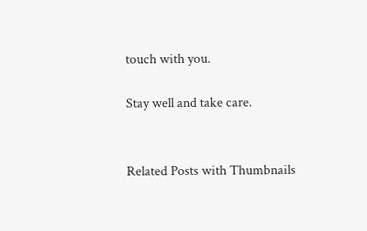touch with you.

Stay well and take care.


Related Posts with Thumbnails